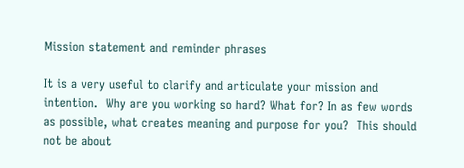Mission statement and reminder phrases

It is a very useful to clarify and articulate your mission and intention.  Why are you working so hard? What for? In as few words as possible, what creates meaning and purpose for you?  This should not be about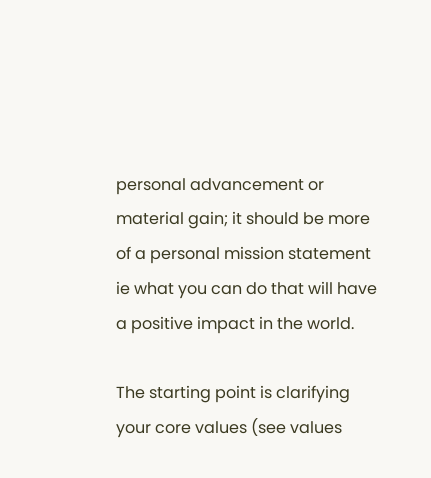personal advancement or material gain; it should be more of a personal mission statement ie what you can do that will have a positive impact in the world.

The starting point is clarifying your core values (see values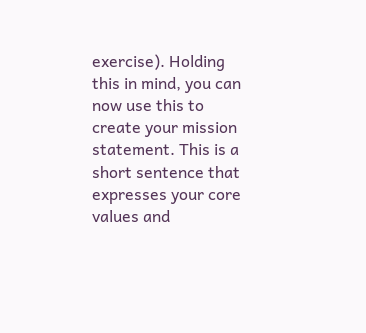exercise). Holding this in mind, you can now use this to create your mission statement. This is a short sentence that expresses your core values and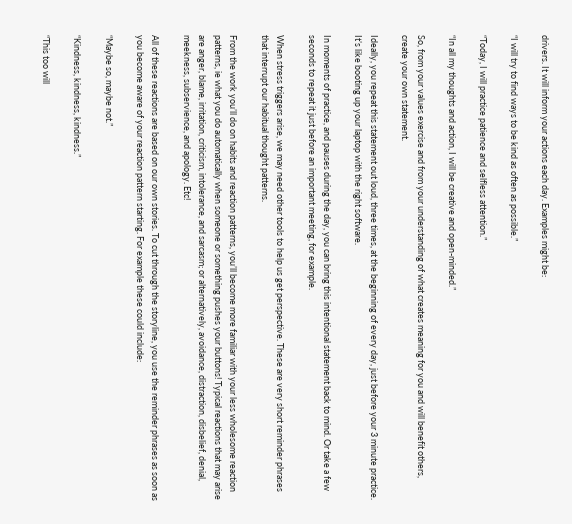drivers. It will inform your actions each day. Examples might be:

“I will try to find ways to be kind as often as possible.”

“Today, I will practice patience and selfless attention.”

“In all my thoughts and action, I will be creative and open-minded.”

So, from your values exercise and from your understanding of what creates meaning for you and will benefit others, create your own statement.

Ideally, you repeat this statement out loud, three times, at the beginning of every day, just before your 3 minute practice. It’s like booting up your laptop with the right software.

In moments of practice, and pauses during the day, you can bring this intentional statement back to mind. Or take a few seconds to repeat it just before an important meeting, for example.

When stress triggers arise, we may need other tools to help us get perspective. These are very short reminder phrases that interrupt our habitual thought patterns.

From the work you’ll do on habits and reaction patterns, you’ll become more familiar with your less wholesome reaction patterns, ie what you do automatically when someone or something pushes your buttons! Typical reactions that may arise are anger, blame, irritation, criticism, intolerance, and sarcasm; or alternatively, avoidance, distraction, disbelief, denial, meekness, subservience, and apology. Etc!

All of these reactions are based on our own stories. To cut through the storyline, you use the reminder phrases as soon as you become aware of your reaction pattern starting. For example these could include:

“Maybe so, maybe not.”

“Kindness, kindness, kindness.”

“This too will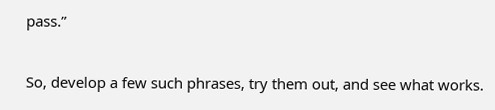pass.”

So, develop a few such phrases, try them out, and see what works.